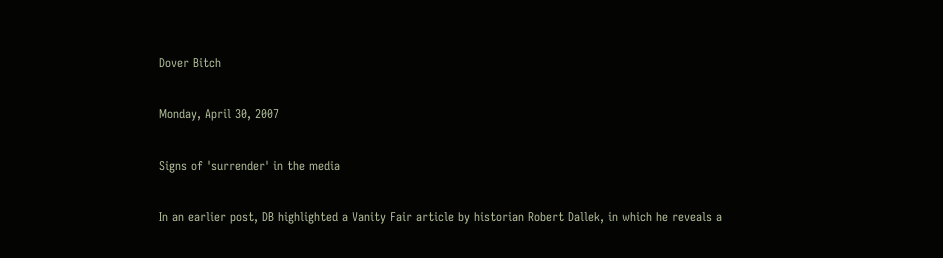Dover Bitch

Monday, April 30, 2007

Signs of 'surrender' in the media

In an earlier post, DB highlighted a Vanity Fair article by historian Robert Dallek, in which he reveals a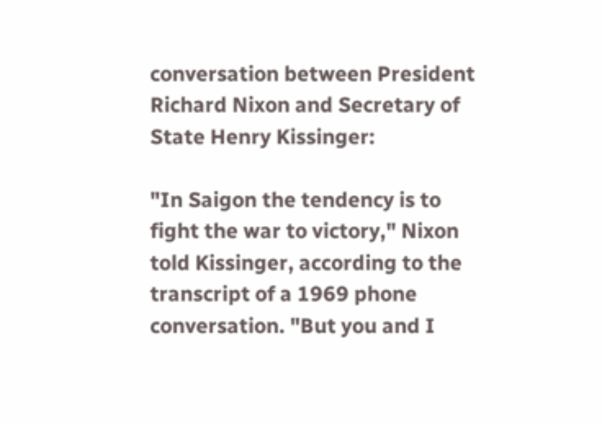conversation between President Richard Nixon and Secretary of State Henry Kissinger:

"In Saigon the tendency is to fight the war to victory," Nixon told Kissinger, according to the transcript of a 1969 phone conversation. "But you and I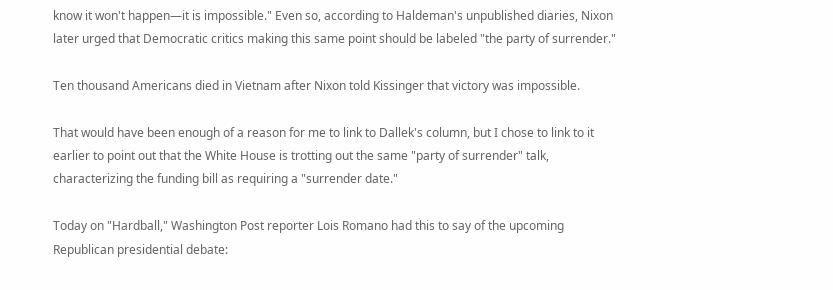know it won't happen—it is impossible." Even so, according to Haldeman's unpublished diaries, Nixon later urged that Democratic critics making this same point should be labeled "the party of surrender."

Ten thousand Americans died in Vietnam after Nixon told Kissinger that victory was impossible.

That would have been enough of a reason for me to link to Dallek's column, but I chose to link to it earlier to point out that the White House is trotting out the same "party of surrender" talk, characterizing the funding bill as requiring a "surrender date."

Today on "Hardball," Washington Post reporter Lois Romano had this to say of the upcoming Republican presidential debate: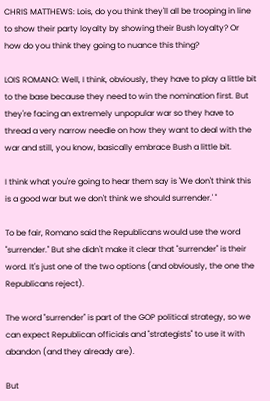CHRIS MATTHEWS: Lois, do you think they'll all be trooping in line to show their party loyalty by showing their Bush loyalty? Or how do you think they going to nuance this thing?

LOIS ROMANO: Well, I think, obviously, they have to play a little bit to the base because they need to win the nomination first. But they're facing an extremely unpopular war so they have to thread a very narrow needle on how they want to deal with the war and still, you know, basically embrace Bush a little bit.

I think what you're going to hear them say is 'We don't think this is a good war but we don't think we should surrender.' "

To be fair, Romano said the Republicans would use the word "surrender." But she didn't make it clear that "surrender" is their word. It's just one of the two options (and obviously, the one the Republicans reject).

The word "surrender" is part of the GOP political strategy, so we can expect Republican officials and "strategists" to use it with abandon (and they already are).

But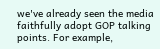we've already seen the media faithfully adopt GOP talking points. For example,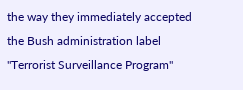the way they immediately accepted the Bush administration label "Terrorist Surveillance Program"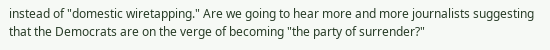instead of "domestic wiretapping." Are we going to hear more and more journalists suggesting that the Democrats are on the verge of becoming "the party of surrender?"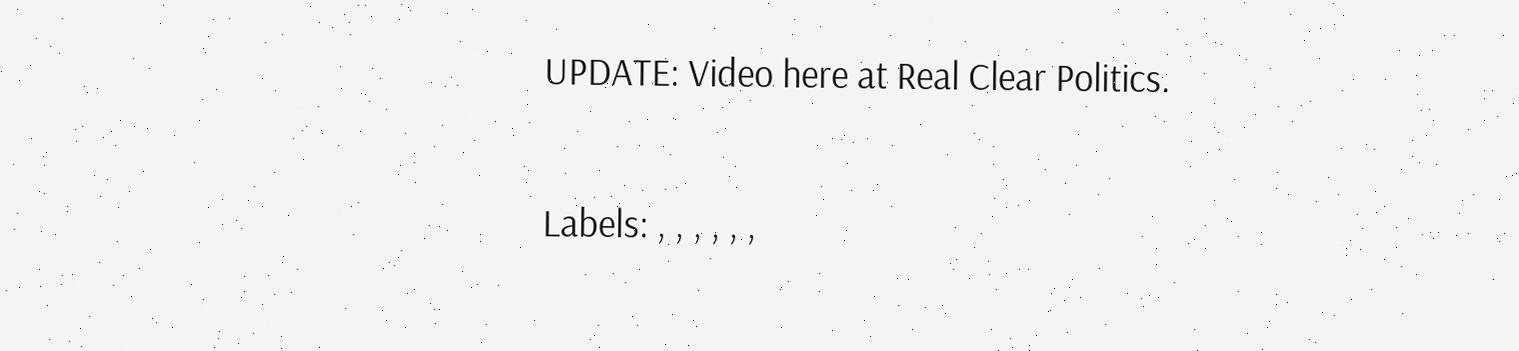UPDATE: Video here at Real Clear Politics.

Labels: , , , , , ,